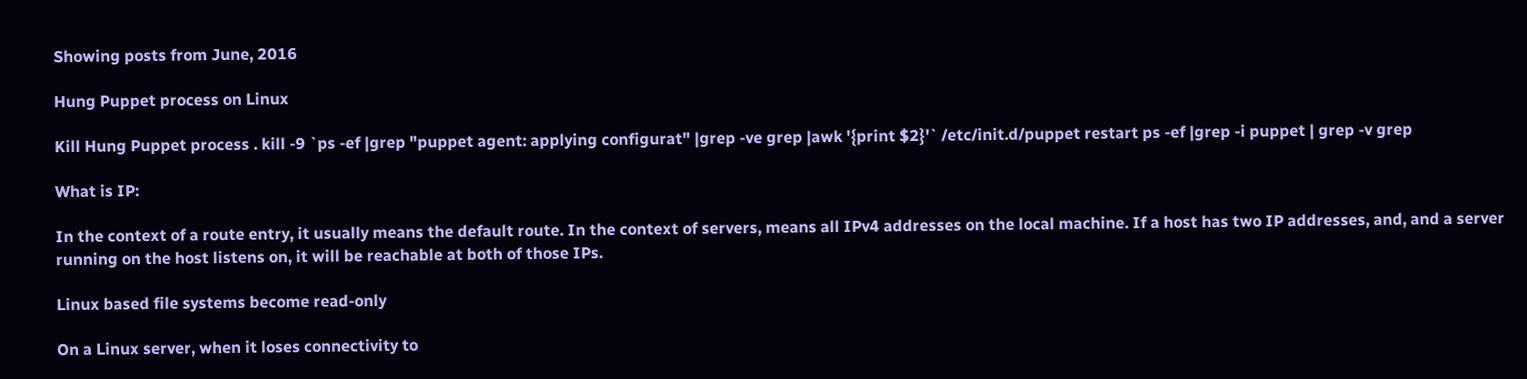Showing posts from June, 2016

Hung Puppet process on Linux

Kill Hung Puppet process . kill -9 `ps -ef |grep "puppet agent: applying configurat" |grep -ve grep |awk '{print $2}'` /etc/init.d/puppet restart ps -ef |grep -i puppet | grep -v grep

What is IP:

In the context of a route entry, it usually means the default route. In the context of servers, means all IPv4 addresses on the local machine. If a host has two IP addresses, and, and a server running on the host listens on, it will be reachable at both of those IPs.

Linux based file systems become read-only

On a Linux server, when it loses connectivity to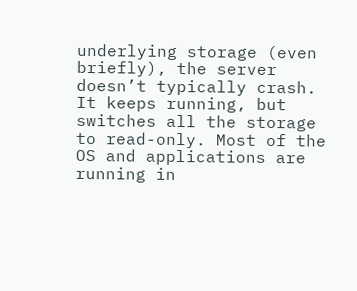underlying storage (even briefly), the server doesn’t typically crash. It keeps running, but switches all the storage to read-only. Most of the OS and applications are running in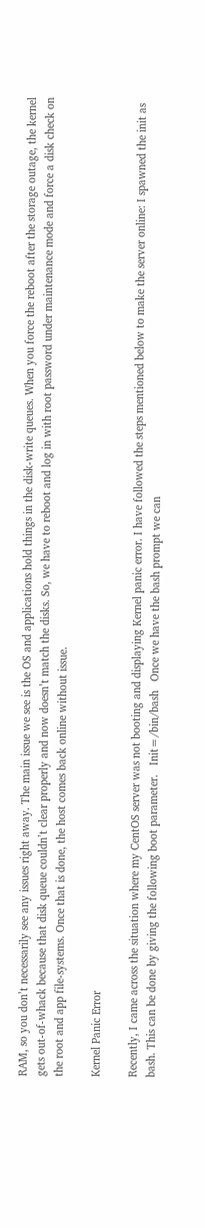RAM, so you don’t necessarily see any issues right away. The main issue we see is the OS and applications hold things in the disk-write queues. When you force the reboot after the storage outage, the kernel gets out-of-whack because that disk queue couldn’t clear properly and now doesn’t match the disks. So, we have to reboot and log in with root password under maintenance mode and force a disk check on the root and app file-systems. Once that is done, the host comes back online without issue.

Kernel Panic Error

Recently, I came across the situation where my CentOS server was not booting and displaying Kernel panic error. I have followed the steps mentioned below to make the server online: I spawned the init as bash. This can be done by giving the following boot parameter.   Init=/bin/bash   Once we have the bash prompt we can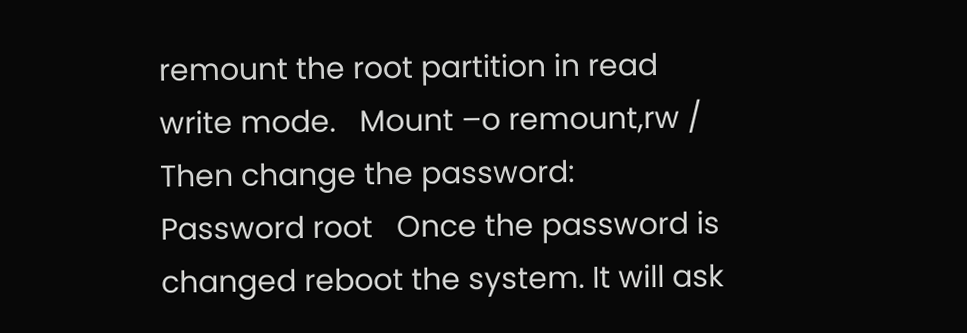remount the root partition in read write mode.   Mount –o remount,rw /   Then change the password:   Password root   Once the password is changed reboot the system. It will ask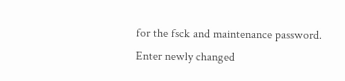for the fsck and maintenance password. Enter newly changed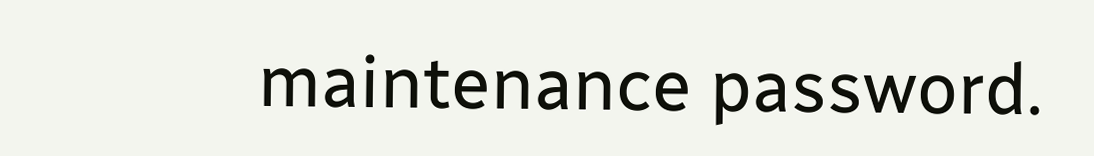maintenance password.